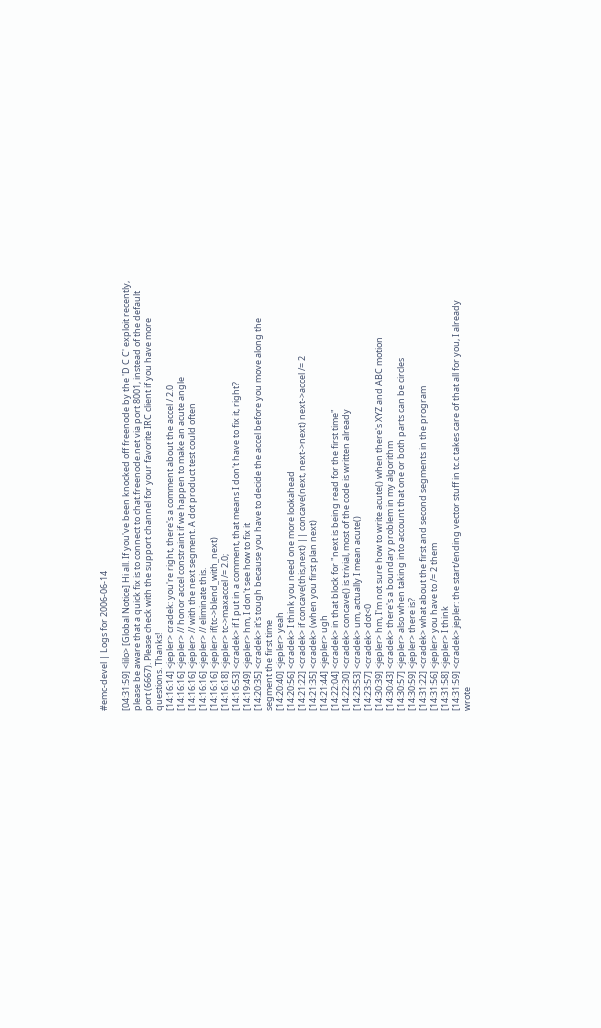#emc-devel | Logs for 2006-06-14

[04:31:59] <lilo> [Global Notice] Hi all. If you've been knocked off freenode by the 'D C C' exploit recently, please be aware that a quick fix is to connect to chat.freenode.net via port 8001, instead of the default port (6667). Please check with the support channel for your favorite IRC client if you have more questions. Thanks!
[14:16:14] <jepler> cradek: you're right, there's a comment about the accel / 2.0
[14:16:16] <jepler> // honor accel constraint if we happen to make an acute angle
[14:16:16] <jepler> // with the next segment. A dot product test could often
[14:16:16] <jepler> // eliminate this.
[14:16:16] <jepler> if(tc->blend_with_next)
[14:16:18] <jepler> tc->maxaccel /= 2.0;
[14:16:53] <cradek> if I put in a comment, that means I don't have to fix it, right?
[14:19:49] <jepler> hm, I don't see how to fix it
[14:20:35] <cradek> it's tough because you have to decide the accel before you move along the segment the first time
[14:20:40] <jepler> yeah
[14:20:56] <cradek> I think you need one more lookahead
[14:21:22] <cradek> if concave(this,next) || concave(next, next->next) next->accel /= 2
[14:21:35] <cradek> (when you first plan next)
[14:21:44] <jepler> ugh
[14:22:04] <cradek> in that block for "next is being read for the first time"
[14:22:30] <cradek> concave() is trivial, most of the code is written already
[14:23:53] <cradek> um, actually I mean acute()
[14:23:57] <cradek> dot<0
[14:30:39] <jepler> hm, I'm not sure how to write acute() when there's XYZ and ABC motion
[14:30:43] <cradek> there's a boundary problem in my algorithm
[14:30:57] <jepler> also when taking into account that one or both parts can be circles
[14:30:59] <jepler> there is?
[14:31:22] <cradek> what about the first and second segments in the program
[14:31:56] <jepler> you have to /= 2 them
[14:31:58] <jepler> I think
[14:31:59] <cradek> jepler: the start/ending vector stuff in tc.c takes care of that all for you, I already wrote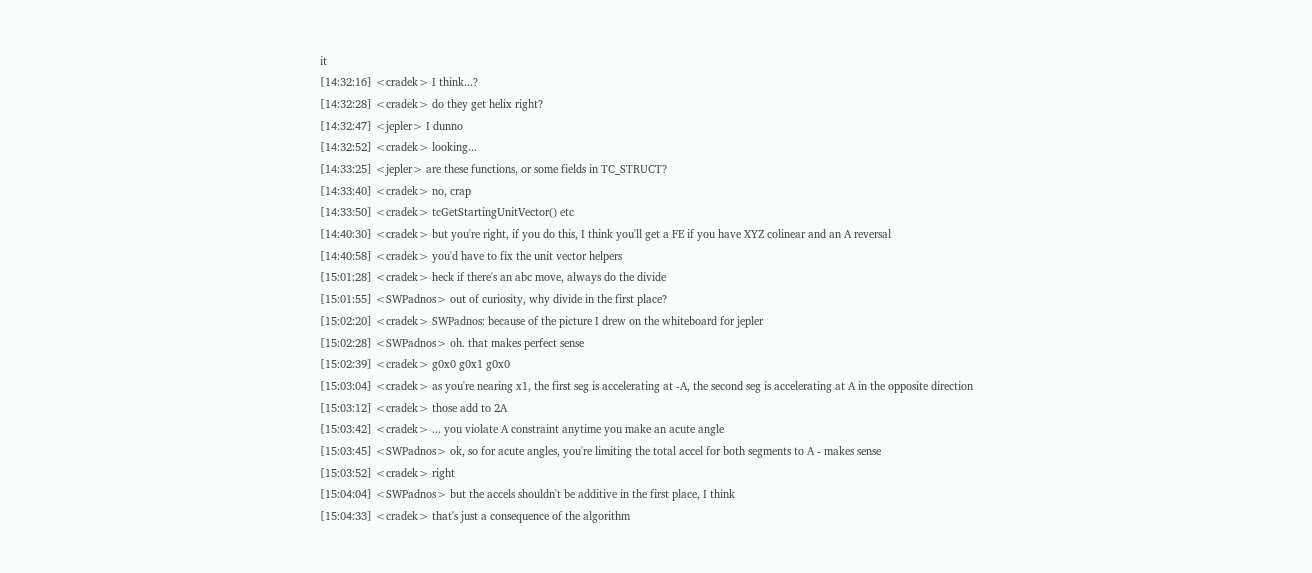it
[14:32:16] <cradek> I think...?
[14:32:28] <cradek> do they get helix right?
[14:32:47] <jepler> I dunno
[14:32:52] <cradek> looking...
[14:33:25] <jepler> are these functions, or some fields in TC_STRUCT?
[14:33:40] <cradek> no, crap
[14:33:50] <cradek> tcGetStartingUnitVector() etc
[14:40:30] <cradek> but you're right, if you do this, I think you'll get a FE if you have XYZ colinear and an A reversal
[14:40:58] <cradek> you'd have to fix the unit vector helpers
[15:01:28] <cradek> heck if there's an abc move, always do the divide
[15:01:55] <SWPadnos> out of curiosity, why divide in the first place?
[15:02:20] <cradek> SWPadnos: because of the picture I drew on the whiteboard for jepler
[15:02:28] <SWPadnos> oh. that makes perfect sense
[15:02:39] <cradek> g0x0 g0x1 g0x0
[15:03:04] <cradek> as you're nearing x1, the first seg is accelerating at -A, the second seg is accelerating at A in the opposite direction
[15:03:12] <cradek> those add to 2A
[15:03:42] <cradek> ... you violate A constraint anytime you make an acute angle
[15:03:45] <SWPadnos> ok, so for acute angles, you're limiting the total accel for both segments to A - makes sense
[15:03:52] <cradek> right
[15:04:04] <SWPadnos> but the accels shouldn't be additive in the first place, I think
[15:04:33] <cradek> that's just a consequence of the algorithm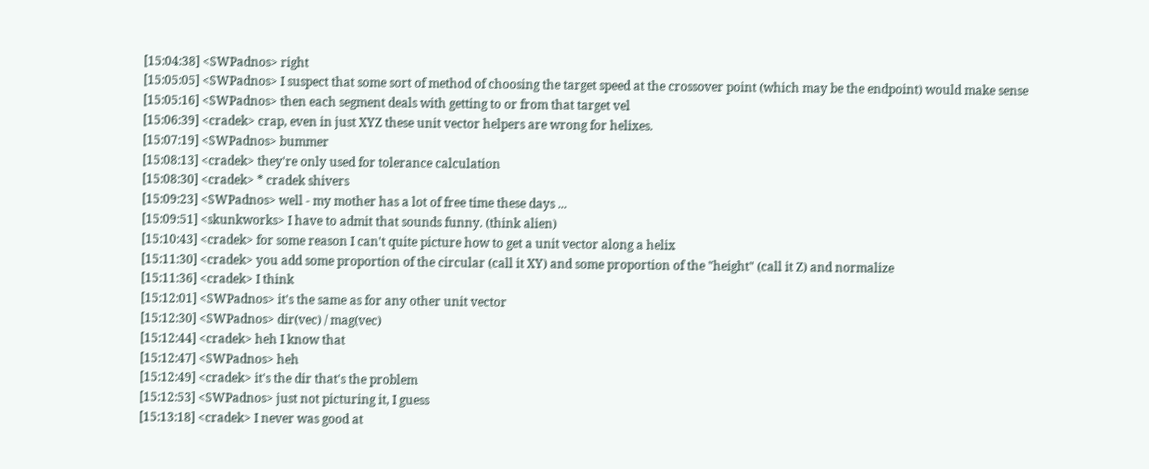[15:04:38] <SWPadnos> right
[15:05:05] <SWPadnos> I suspect that some sort of method of choosing the target speed at the crossover point (which may be the endpoint) would make sense
[15:05:16] <SWPadnos> then each segment deals with getting to or from that target vel
[15:06:39] <cradek> crap, even in just XYZ these unit vector helpers are wrong for helixes.
[15:07:19] <SWPadnos> bummer
[15:08:13] <cradek> they're only used for tolerance calculation
[15:08:30] <cradek> * cradek shivers
[15:09:23] <SWPadnos> well - my mother has a lot of free time these days ...
[15:09:51] <skunkworks> I have to admit that sounds funny. (think alien)
[15:10:43] <cradek> for some reason I can't quite picture how to get a unit vector along a helix
[15:11:30] <cradek> you add some proportion of the circular (call it XY) and some proportion of the "height" (call it Z) and normalize
[15:11:36] <cradek> I think
[15:12:01] <SWPadnos> it's the same as for any other unit vector
[15:12:30] <SWPadnos> dir(vec) / mag(vec)
[15:12:44] <cradek> heh I know that
[15:12:47] <SWPadnos> heh
[15:12:49] <cradek> it's the dir that's the problem
[15:12:53] <SWPadnos> just not picturing it, I guess
[15:13:18] <cradek> I never was good at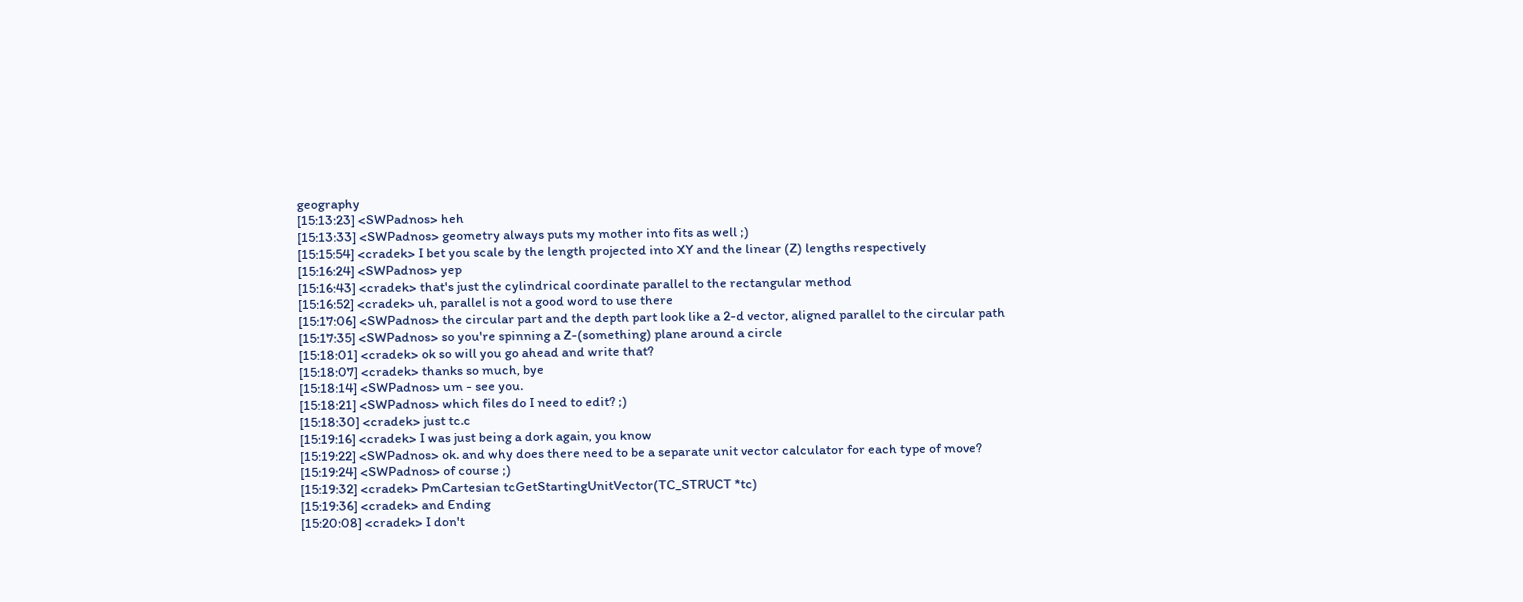geography
[15:13:23] <SWPadnos> heh
[15:13:33] <SWPadnos> geometry always puts my mother into fits as well ;)
[15:15:54] <cradek> I bet you scale by the length projected into XY and the linear (Z) lengths respectively
[15:16:24] <SWPadnos> yep
[15:16:43] <cradek> that's just the cylindrical coordinate parallel to the rectangular method
[15:16:52] <cradek> uh, parallel is not a good word to use there
[15:17:06] <SWPadnos> the circular part and the depth part look like a 2-d vector, aligned parallel to the circular path
[15:17:35] <SWPadnos> so you're spinning a Z-(something) plane around a circle
[15:18:01] <cradek> ok so will you go ahead and write that?
[15:18:07] <cradek> thanks so much, bye
[15:18:14] <SWPadnos> um - see you.
[15:18:21] <SWPadnos> which files do I need to edit? ;)
[15:18:30] <cradek> just tc.c
[15:19:16] <cradek> I was just being a dork again, you know
[15:19:22] <SWPadnos> ok. and why does there need to be a separate unit vector calculator for each type of move?
[15:19:24] <SWPadnos> of course ;)
[15:19:32] <cradek> PmCartesian tcGetStartingUnitVector(TC_STRUCT *tc)
[15:19:36] <cradek> and Ending
[15:20:08] <cradek> I don't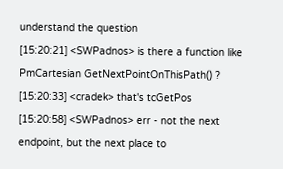understand the question
[15:20:21] <SWPadnos> is there a function like PmCartesian GetNextPointOnThisPath() ?
[15:20:33] <cradek> that's tcGetPos
[15:20:58] <SWPadnos> err - not the next endpoint, but the next place to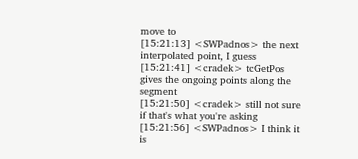move to
[15:21:13] <SWPadnos> the next interpolated point, I guess
[15:21:41] <cradek> tcGetPos gives the ongoing points along the segment
[15:21:50] <cradek> still not sure if that's what you're asking
[15:21:56] <SWPadnos> I think it is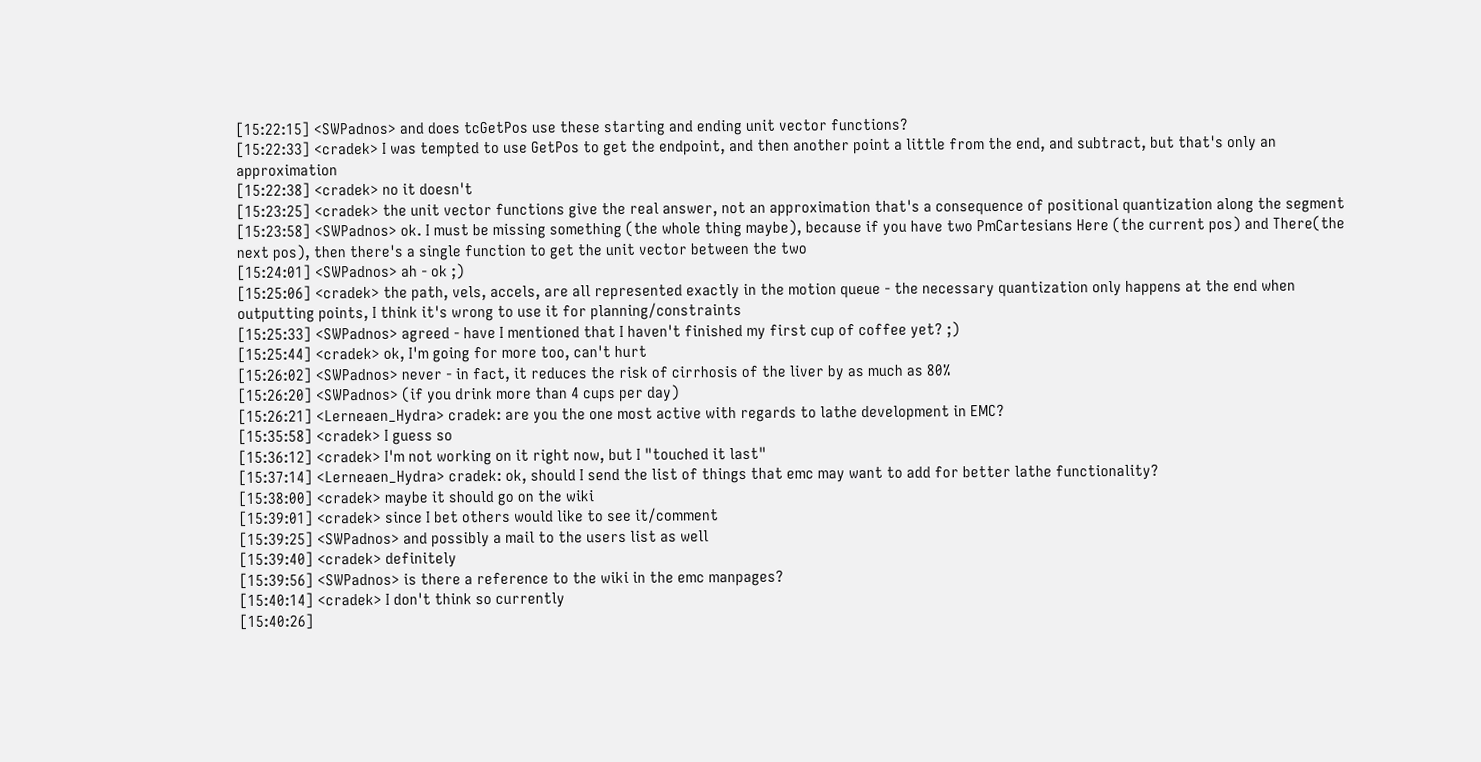[15:22:15] <SWPadnos> and does tcGetPos use these starting and ending unit vector functions?
[15:22:33] <cradek> I was tempted to use GetPos to get the endpoint, and then another point a little from the end, and subtract, but that's only an approximation
[15:22:38] <cradek> no it doesn't
[15:23:25] <cradek> the unit vector functions give the real answer, not an approximation that's a consequence of positional quantization along the segment
[15:23:58] <SWPadnos> ok. I must be missing something (the whole thing maybe), because if you have two PmCartesians Here (the current pos) and There(the next pos), then there's a single function to get the unit vector between the two
[15:24:01] <SWPadnos> ah - ok ;)
[15:25:06] <cradek> the path, vels, accels, are all represented exactly in the motion queue - the necessary quantization only happens at the end when outputting points, I think it's wrong to use it for planning/constraints
[15:25:33] <SWPadnos> agreed - have I mentioned that I haven't finished my first cup of coffee yet? ;)
[15:25:44] <cradek> ok, I'm going for more too, can't hurt
[15:26:02] <SWPadnos> never - in fact, it reduces the risk of cirrhosis of the liver by as much as 80%
[15:26:20] <SWPadnos> (if you drink more than 4 cups per day)
[15:26:21] <Lerneaen_Hydra> cradek: are you the one most active with regards to lathe development in EMC?
[15:35:58] <cradek> I guess so
[15:36:12] <cradek> I'm not working on it right now, but I "touched it last"
[15:37:14] <Lerneaen_Hydra> cradek: ok, should I send the list of things that emc may want to add for better lathe functionality?
[15:38:00] <cradek> maybe it should go on the wiki
[15:39:01] <cradek> since I bet others would like to see it/comment
[15:39:25] <SWPadnos> and possibly a mail to the users list as well
[15:39:40] <cradek> definitely
[15:39:56] <SWPadnos> is there a reference to the wiki in the emc manpages?
[15:40:14] <cradek> I don't think so currently
[15:40:26]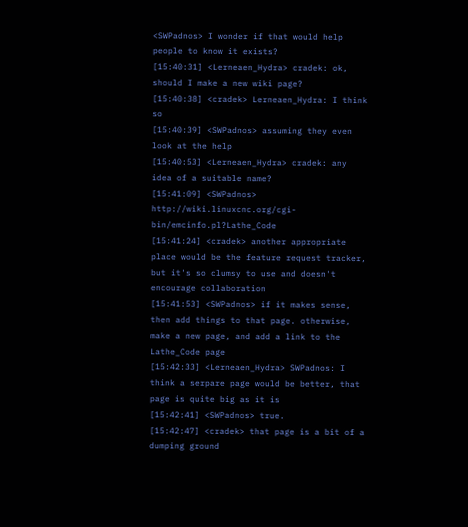<SWPadnos> I wonder if that would help people to know it exists?
[15:40:31] <Lerneaen_Hydra> cradek: ok, should I make a new wiki page?
[15:40:38] <cradek> Lerneaen_Hydra: I think so
[15:40:39] <SWPadnos> assuming they even look at the help
[15:40:53] <Lerneaen_Hydra> cradek: any idea of a suitable name?
[15:41:09] <SWPadnos> http://wiki.linuxcnc.org/cgi-bin/emcinfo.pl?Lathe_Code
[15:41:24] <cradek> another appropriate place would be the feature request tracker, but it's so clumsy to use and doesn't encourage collaboration
[15:41:53] <SWPadnos> if it makes sense, then add things to that page. otherwise, make a new page, and add a link to the Lathe_Code page
[15:42:33] <Lerneaen_Hydra> SWPadnos: I think a serpare page would be better, that page is quite big as it is
[15:42:41] <SWPadnos> true.
[15:42:47] <cradek> that page is a bit of a dumping ground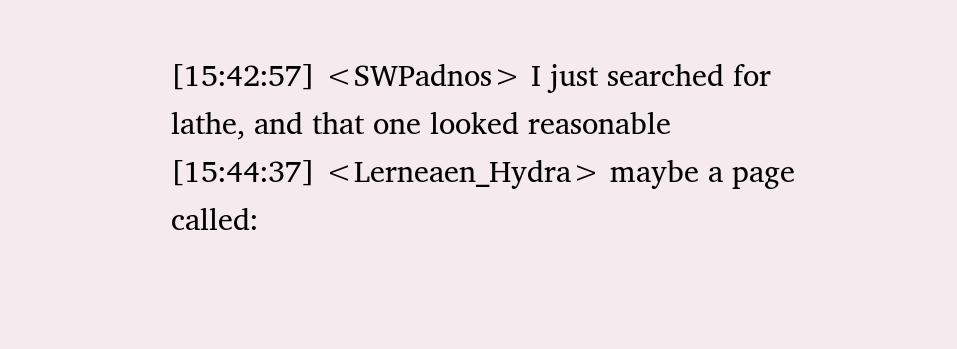[15:42:57] <SWPadnos> I just searched for lathe, and that one looked reasonable
[15:44:37] <Lerneaen_Hydra> maybe a page called: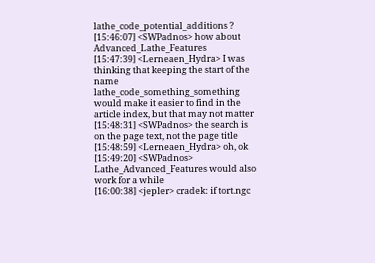lathe_code_potential_additions ?
[15:46:07] <SWPadnos> how about Advanced_Lathe_Features
[15:47:39] <Lerneaen_Hydra> I was thinking that keeping the start of the name lathe_code_something_something would make it easier to find in the article index, but that may not matter
[15:48:31] <SWPadnos> the search is on the page text, not the page title
[15:48:59] <Lerneaen_Hydra> oh, ok
[15:49:20] <SWPadnos> Lathe_Advanced_Features would also work for a while
[16:00:38] <jepler> cradek: if tort.ngc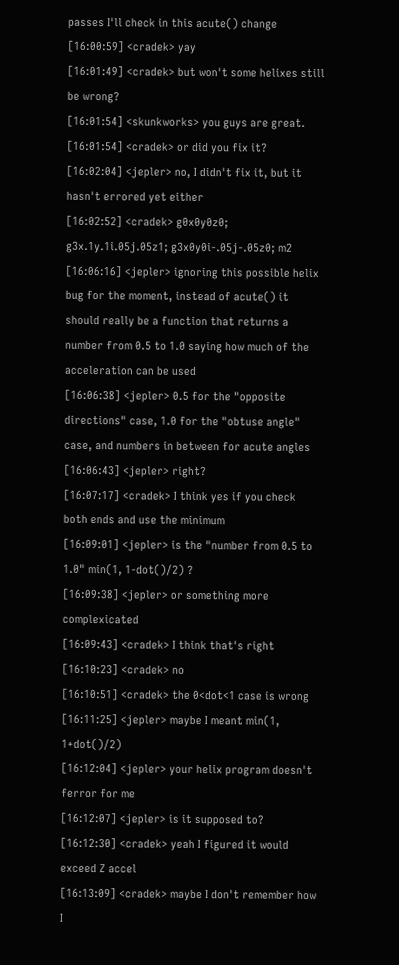passes I'll check in this acute() change
[16:00:59] <cradek> yay
[16:01:49] <cradek> but won't some helixes still be wrong?
[16:01:54] <skunkworks> you guys are great.
[16:01:54] <cradek> or did you fix it?
[16:02:04] <jepler> no, I didn't fix it, but it hasn't errored yet either
[16:02:52] <cradek> g0x0y0z0; g3x.1y.1i.05j.05z1; g3x0y0i-.05j-.05z0; m2
[16:06:16] <jepler> ignoring this possible helix bug for the moment, instead of acute() it should really be a function that returns a number from 0.5 to 1.0 saying how much of the acceleration can be used
[16:06:38] <jepler> 0.5 for the "opposite directions" case, 1.0 for the "obtuse angle" case, and numbers in between for acute angles
[16:06:43] <jepler> right?
[16:07:17] <cradek> I think yes if you check both ends and use the minimum
[16:09:01] <jepler> is the "number from 0.5 to 1.0" min(1, 1-dot()/2) ?
[16:09:38] <jepler> or something more complexicated
[16:09:43] <cradek> I think that's right
[16:10:23] <cradek> no
[16:10:51] <cradek> the 0<dot<1 case is wrong
[16:11:25] <jepler> maybe I meant min(1, 1+dot()/2)
[16:12:04] <jepler> your helix program doesn't ferror for me
[16:12:07] <jepler> is it supposed to?
[16:12:30] <cradek> yeah I figured it would exceed Z accel
[16:13:09] <cradek> maybe I don't remember how I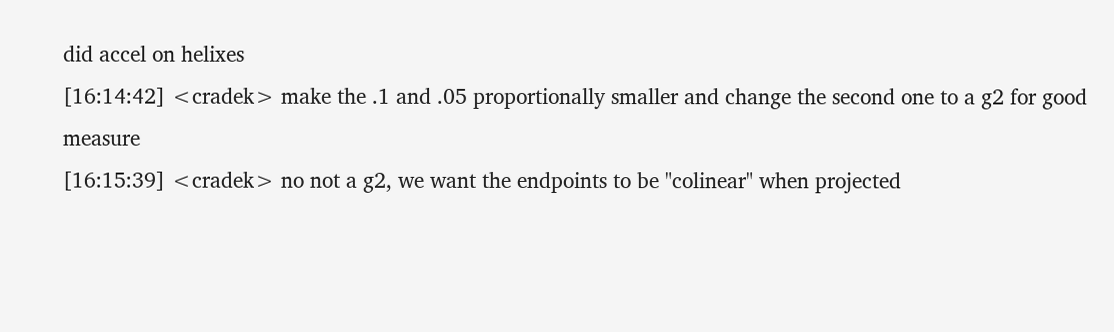did accel on helixes
[16:14:42] <cradek> make the .1 and .05 proportionally smaller and change the second one to a g2 for good measure
[16:15:39] <cradek> no not a g2, we want the endpoints to be "colinear" when projected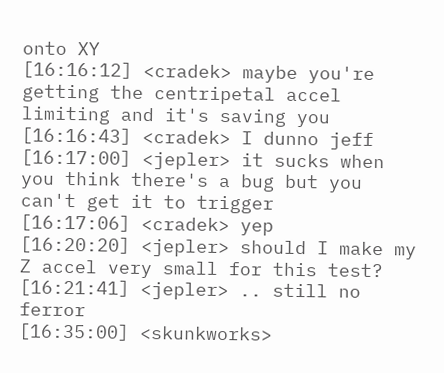onto XY
[16:16:12] <cradek> maybe you're getting the centripetal accel limiting and it's saving you
[16:16:43] <cradek> I dunno jeff
[16:17:00] <jepler> it sucks when you think there's a bug but you can't get it to trigger
[16:17:06] <cradek> yep
[16:20:20] <jepler> should I make my Z accel very small for this test?
[16:21:41] <jepler> .. still no ferror
[16:35:00] <skunkworks>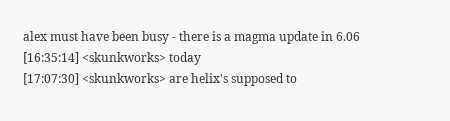alex must have been busy - there is a magma update in 6.06
[16:35:14] <skunkworks> today
[17:07:30] <skunkworks> are helix's supposed to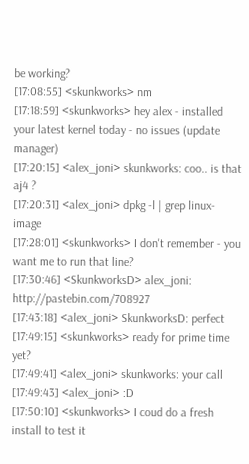be working?
[17:08:55] <skunkworks> nm
[17:18:59] <skunkworks> hey alex - installed your latest kernel today - no issues (update manager)
[17:20:15] <alex_joni> skunkworks: coo.. is that aj4 ?
[17:20:31] <alex_joni> dpkg -l | grep linux-image
[17:28:01] <skunkworks> I don't remember - you want me to run that line?
[17:30:46] <SkunkworksD> alex_joni: http://pastebin.com/708927
[17:43:18] <alex_joni> SkunkworksD: perfect
[17:49:15] <skunkworks> ready for prime time yet?
[17:49:41] <alex_joni> skunkworks: your call
[17:49:43] <alex_joni> :D
[17:50:10] <skunkworks> I coud do a fresh install to test it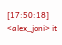[17:50:18] <alex_joni> it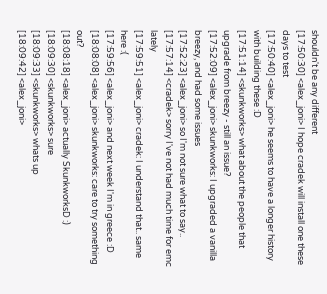shouldn't be any different
[17:50:30] <alex_joni> I hope cradek will install one these days to test
[17:50:40] <alex_joni> he seems to have a longer history with building these :D
[17:51:14] <skunkworks> what about the people that upgrade from breezy - still an issue?
[17:52:09] <alex_joni> skunkworks: I upgraded a vanilla breezy, and had some issues
[17:52:23] <alex_joni> so I'm not sure what to say..
[17:57:14] <cradek> sorry I've not had much time for emc lately
[17:59:51] <alex_joni> cradek: I understand that.. same here :(
[17:59:56] <alex_joni> and next week I'm in greece :D
[18:08:08] <alex_joni> skunkworks: care to try something out?
[18:08:18] <alex_joni> actually SkunkworksD :)
[18:09:30] <skunkworks> sure
[18:09:33] <skunkworks> whats up
[18:09:42] <alex_joni>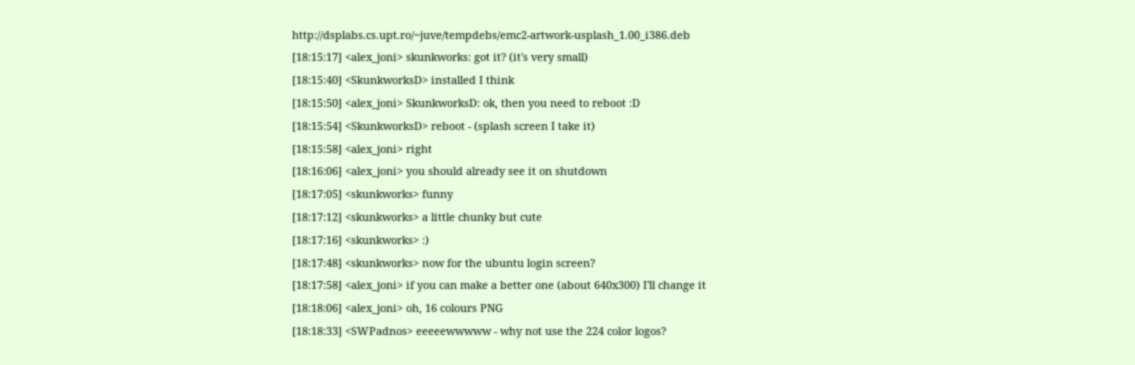http://dsplabs.cs.upt.ro/~juve/tempdebs/emc2-artwork-usplash_1.00_i386.deb
[18:15:17] <alex_joni> skunkworks: got it? (it's very small)
[18:15:40] <SkunkworksD> installed I think
[18:15:50] <alex_joni> SkunkworksD: ok, then you need to reboot :D
[18:15:54] <SkunkworksD> reboot - (splash screen I take it)
[18:15:58] <alex_joni> right
[18:16:06] <alex_joni> you should already see it on shutdown
[18:17:05] <skunkworks> funny
[18:17:12] <skunkworks> a little chunky but cute
[18:17:16] <skunkworks> :)
[18:17:48] <skunkworks> now for the ubuntu login screen?
[18:17:58] <alex_joni> if you can make a better one (about 640x300) I'll change it
[18:18:06] <alex_joni> oh, 16 colours PNG
[18:18:33] <SWPadnos> eeeeewwwww - why not use the 224 color logos?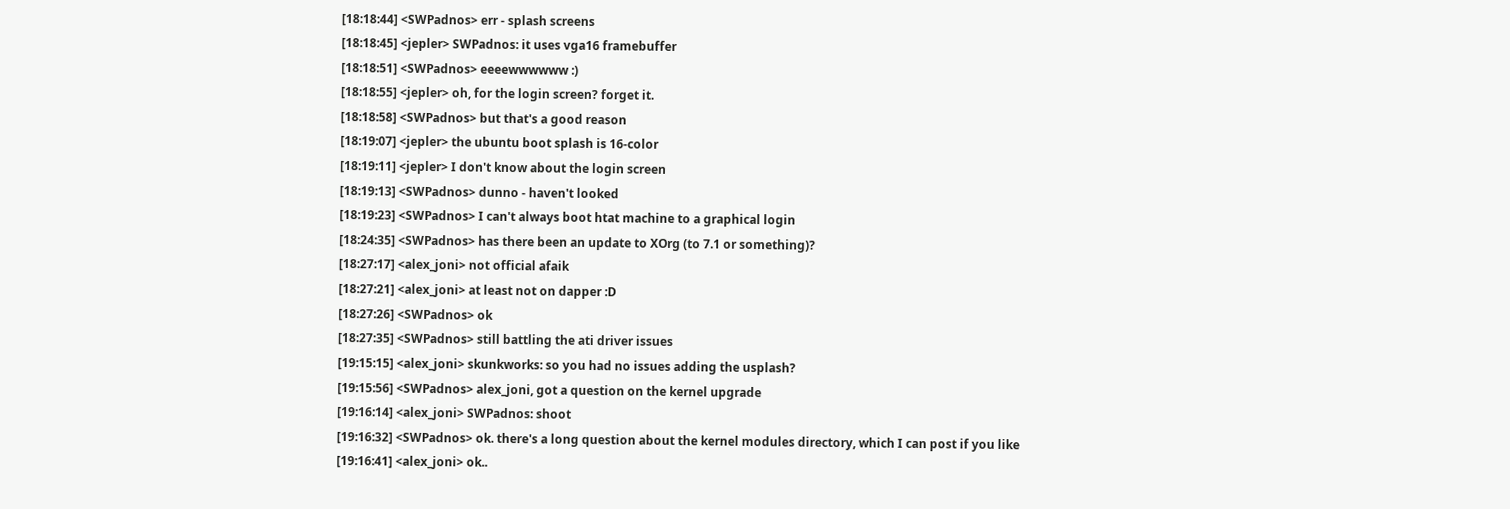[18:18:44] <SWPadnos> err - splash screens
[18:18:45] <jepler> SWPadnos: it uses vga16 framebuffer
[18:18:51] <SWPadnos> eeeewwwwww :)
[18:18:55] <jepler> oh, for the login screen? forget it.
[18:18:58] <SWPadnos> but that's a good reason
[18:19:07] <jepler> the ubuntu boot splash is 16-color
[18:19:11] <jepler> I don't know about the login screen
[18:19:13] <SWPadnos> dunno - haven't looked
[18:19:23] <SWPadnos> I can't always boot htat machine to a graphical login
[18:24:35] <SWPadnos> has there been an update to XOrg (to 7.1 or something)?
[18:27:17] <alex_joni> not official afaik
[18:27:21] <alex_joni> at least not on dapper :D
[18:27:26] <SWPadnos> ok
[18:27:35] <SWPadnos> still battling the ati driver issues
[19:15:15] <alex_joni> skunkworks: so you had no issues adding the usplash?
[19:15:56] <SWPadnos> alex_joni, got a question on the kernel upgrade
[19:16:14] <alex_joni> SWPadnos: shoot
[19:16:32] <SWPadnos> ok. there's a long question about the kernel modules directory, which I can post if you like
[19:16:41] <alex_joni> ok..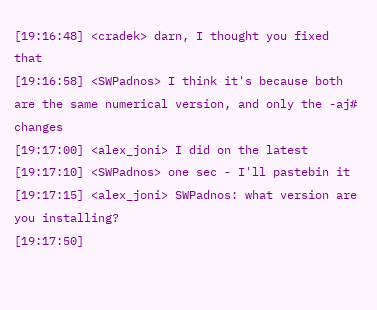[19:16:48] <cradek> darn, I thought you fixed that
[19:16:58] <SWPadnos> I think it's because both are the same numerical version, and only the -aj# changes
[19:17:00] <alex_joni> I did on the latest
[19:17:10] <SWPadnos> one sec - I'll pastebin it
[19:17:15] <alex_joni> SWPadnos: what version are you installing?
[19:17:50]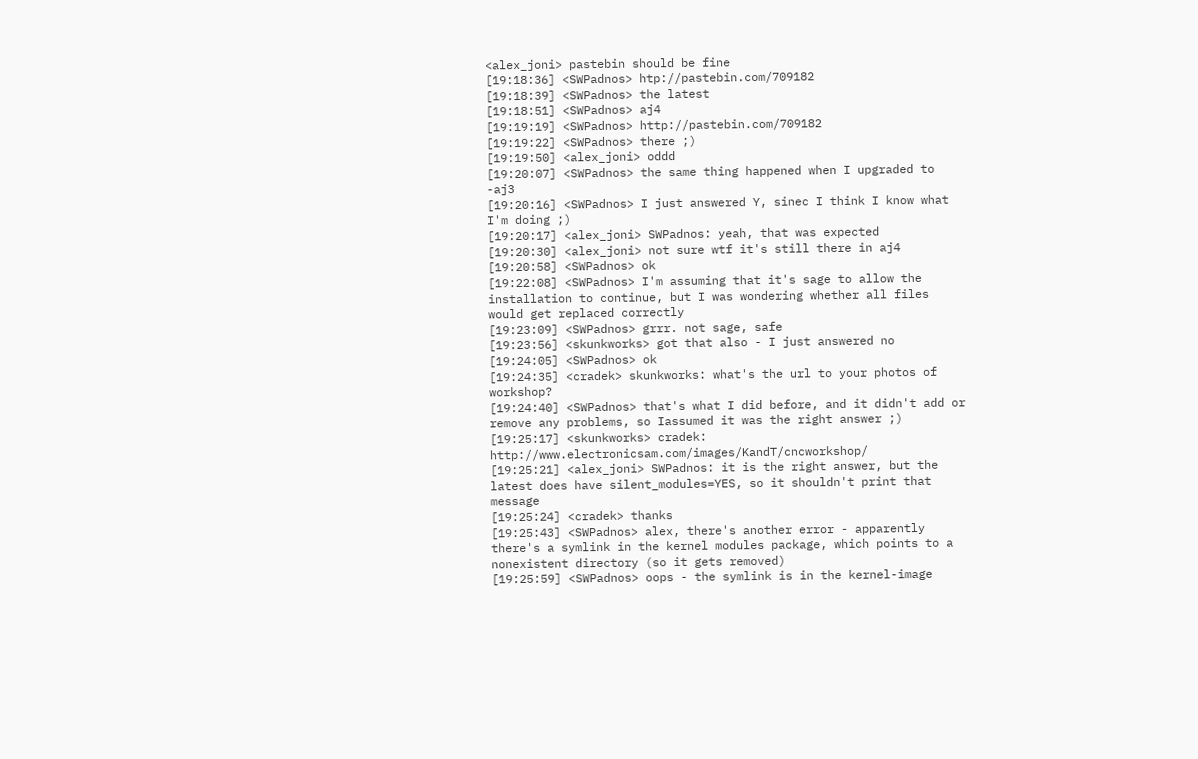<alex_joni> pastebin should be fine
[19:18:36] <SWPadnos> htp://pastebin.com/709182
[19:18:39] <SWPadnos> the latest
[19:18:51] <SWPadnos> aj4
[19:19:19] <SWPadnos> http://pastebin.com/709182
[19:19:22] <SWPadnos> there ;)
[19:19:50] <alex_joni> oddd
[19:20:07] <SWPadnos> the same thing happened when I upgraded to -aj3
[19:20:16] <SWPadnos> I just answered Y, sinec I think I know what I'm doing ;)
[19:20:17] <alex_joni> SWPadnos: yeah, that was expected
[19:20:30] <alex_joni> not sure wtf it's still there in aj4
[19:20:58] <SWPadnos> ok
[19:22:08] <SWPadnos> I'm assuming that it's sage to allow the installation to continue, but I was wondering whether all files would get replaced correctly
[19:23:09] <SWPadnos> grrr. not sage, safe
[19:23:56] <skunkworks> got that also - I just answered no
[19:24:05] <SWPadnos> ok
[19:24:35] <cradek> skunkworks: what's the url to your photos of workshop?
[19:24:40] <SWPadnos> that's what I did before, and it didn't add or remove any problems, so Iassumed it was the right answer ;)
[19:25:17] <skunkworks> cradek: http://www.electronicsam.com/images/KandT/cncworkshop/
[19:25:21] <alex_joni> SWPadnos: it is the right answer, but the latest does have silent_modules=YES, so it shouldn't print that message
[19:25:24] <cradek> thanks
[19:25:43] <SWPadnos> alex, there's another error - apparently there's a symlink in the kernel modules package, which points to a nonexistent directory (so it gets removed)
[19:25:59] <SWPadnos> oops - the symlink is in the kernel-image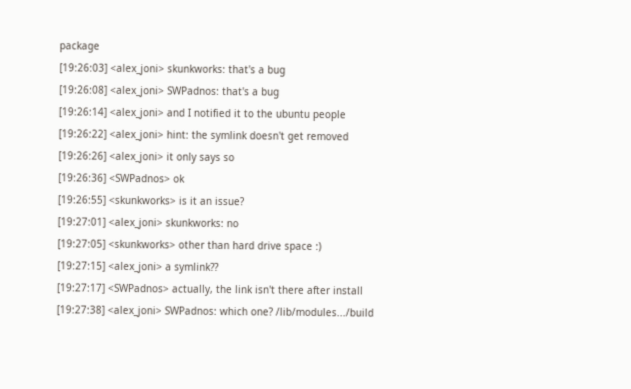package
[19:26:03] <alex_joni> skunkworks: that's a bug
[19:26:08] <alex_joni> SWPadnos: that's a bug
[19:26:14] <alex_joni> and I notified it to the ubuntu people
[19:26:22] <alex_joni> hint: the symlink doesn't get removed
[19:26:26] <alex_joni> it only says so
[19:26:36] <SWPadnos> ok
[19:26:55] <skunkworks> is it an issue?
[19:27:01] <alex_joni> skunkworks: no
[19:27:05] <skunkworks> other than hard drive space :)
[19:27:15] <alex_joni> a symlink??
[19:27:17] <SWPadnos> actually, the link isn't there after install
[19:27:38] <alex_joni> SWPadnos: which one? /lib/modules.../build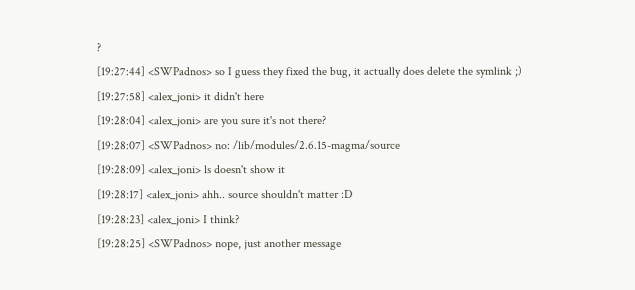?
[19:27:44] <SWPadnos> so I guess they fixed the bug, it actually does delete the symlink ;)
[19:27:58] <alex_joni> it didn't here
[19:28:04] <alex_joni> are you sure it's not there?
[19:28:07] <SWPadnos> no: /lib/modules/2.6.15-magma/source
[19:28:09] <alex_joni> ls doesn't show it
[19:28:17] <alex_joni> ahh.. source shouldn't matter :D
[19:28:23] <alex_joni> I think?
[19:28:25] <SWPadnos> nope, just another message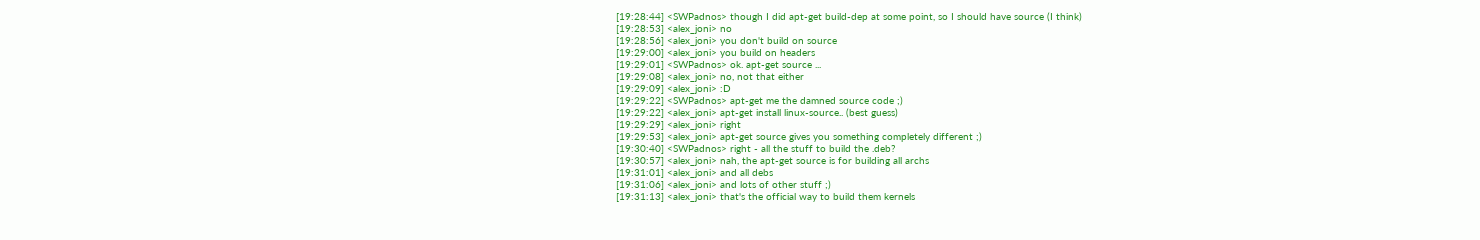[19:28:44] <SWPadnos> though I did apt-get build-dep at some point, so I should have source (I think)
[19:28:53] <alex_joni> no
[19:28:56] <alex_joni> you don't build on source
[19:29:00] <alex_joni> you build on headers
[19:29:01] <SWPadnos> ok. apt-get source ...
[19:29:08] <alex_joni> no, not that either
[19:29:09] <alex_joni> :D
[19:29:22] <SWPadnos> apt-get me the damned source code ;)
[19:29:22] <alex_joni> apt-get install linux-source.. (best guess)
[19:29:29] <alex_joni> right
[19:29:53] <alex_joni> apt-get source gives you something completely different ;)
[19:30:40] <SWPadnos> right - all the stuff to build the .deb?
[19:30:57] <alex_joni> nah, the apt-get source is for building all archs
[19:31:01] <alex_joni> and all debs
[19:31:06] <alex_joni> and lots of other stuff ;)
[19:31:13] <alex_joni> that's the official way to build them kernels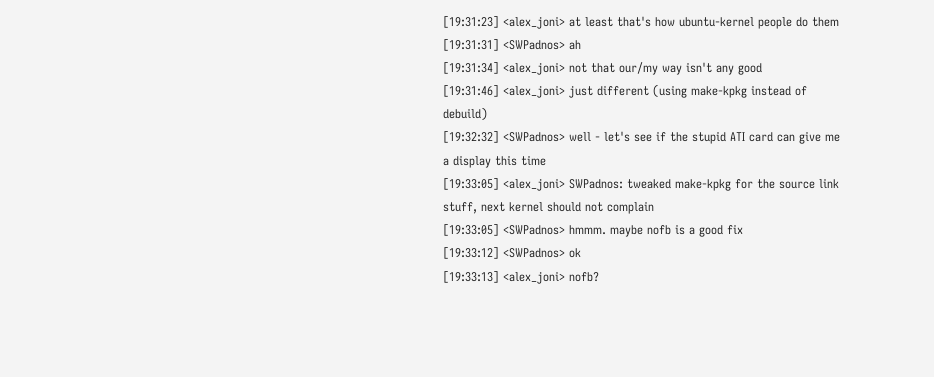[19:31:23] <alex_joni> at least that's how ubuntu-kernel people do them
[19:31:31] <SWPadnos> ah
[19:31:34] <alex_joni> not that our/my way isn't any good
[19:31:46] <alex_joni> just different (using make-kpkg instead of debuild)
[19:32:32] <SWPadnos> well - let's see if the stupid ATI card can give me a display this time
[19:33:05] <alex_joni> SWPadnos: tweaked make-kpkg for the source link stuff, next kernel should not complain
[19:33:05] <SWPadnos> hmmm. maybe nofb is a good fix
[19:33:12] <SWPadnos> ok
[19:33:13] <alex_joni> nofb?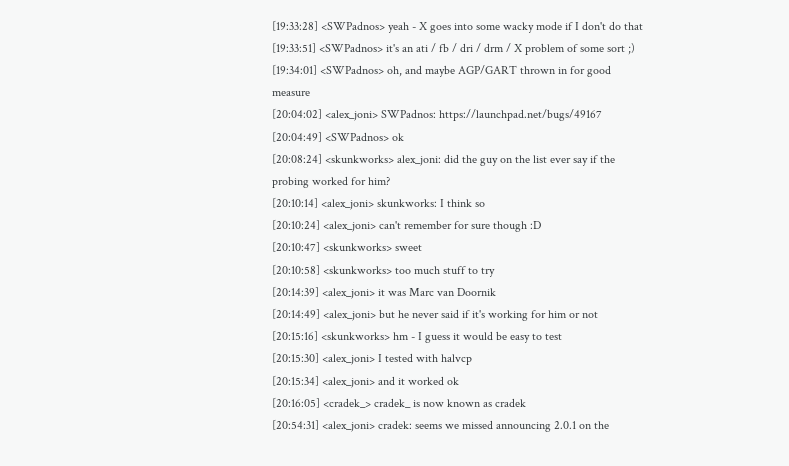[19:33:28] <SWPadnos> yeah - X goes into some wacky mode if I don't do that
[19:33:51] <SWPadnos> it's an ati / fb / dri / drm / X problem of some sort ;)
[19:34:01] <SWPadnos> oh, and maybe AGP/GART thrown in for good measure
[20:04:02] <alex_joni> SWPadnos: https://launchpad.net/bugs/49167
[20:04:49] <SWPadnos> ok
[20:08:24] <skunkworks> alex_joni: did the guy on the list ever say if the probing worked for him?
[20:10:14] <alex_joni> skunkworks: I think so
[20:10:24] <alex_joni> can't remember for sure though :D
[20:10:47] <skunkworks> sweet
[20:10:58] <skunkworks> too much stuff to try
[20:14:39] <alex_joni> it was Marc van Doornik
[20:14:49] <alex_joni> but he never said if it's working for him or not
[20:15:16] <skunkworks> hm - I guess it would be easy to test
[20:15:30] <alex_joni> I tested with halvcp
[20:15:34] <alex_joni> and it worked ok
[20:16:05] <cradek_> cradek_ is now known as cradek
[20:54:31] <alex_joni> cradek: seems we missed announcing 2.0.1 on the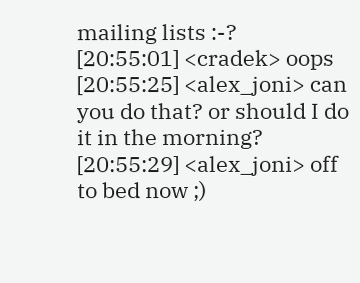mailing lists :-?
[20:55:01] <cradek> oops
[20:55:25] <alex_joni> can you do that? or should I do it in the morning?
[20:55:29] <alex_joni> off to bed now ;)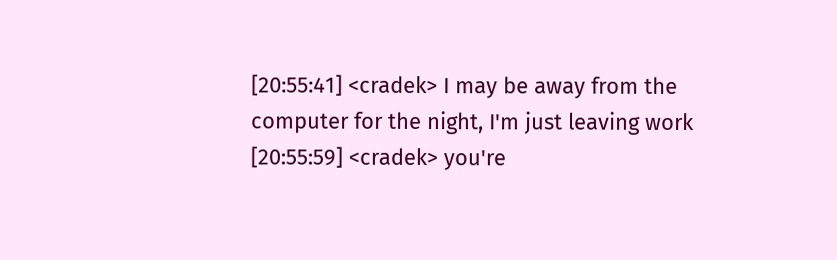[20:55:41] <cradek> I may be away from the computer for the night, I'm just leaving work
[20:55:59] <cradek> you're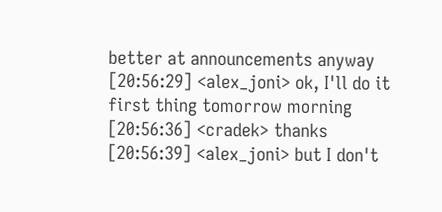better at announcements anyway
[20:56:29] <alex_joni> ok, I'll do it first thing tomorrow morning
[20:56:36] <cradek> thanks
[20:56:39] <alex_joni> but I don't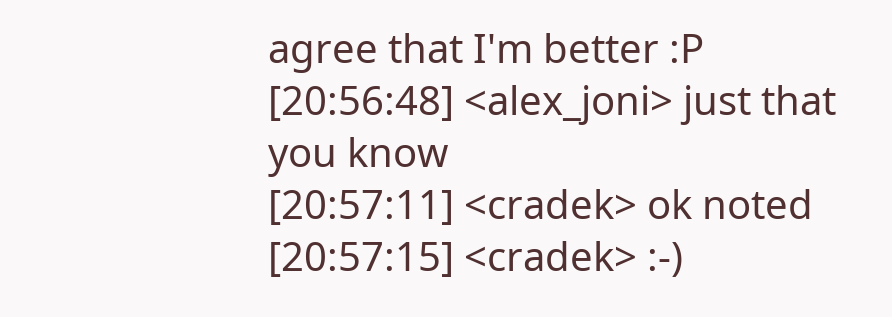agree that I'm better :P
[20:56:48] <alex_joni> just that you know
[20:57:11] <cradek> ok noted
[20:57:15] <cradek> :-)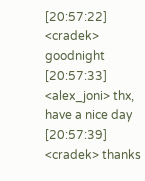[20:57:22] <cradek> goodnight
[20:57:33] <alex_joni> thx, have a nice day
[20:57:39] <cradek> thanks